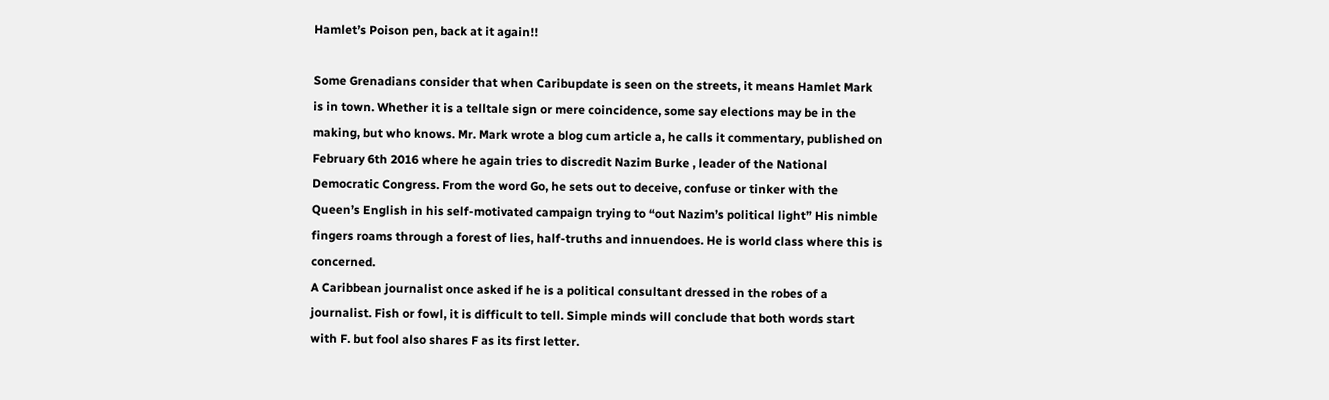Hamlet’s Poison pen, back at it again!!

Some Grenadians consider that when Caribupdate is seen on the streets, it means Hamlet Mark is in town. Whether it is a telltale sign or mere coincidence, some say elections may be in the making, but who knows. Mr. Mark wrote a blog cum article a, he calls it commentary, published on February 6th 2016 where he again tries to discredit Nazim Burke , leader of the National Democratic Congress. From the word Go, he sets out to deceive, confuse or tinker with the Queen’s English in his self-motivated campaign trying to “out Nazim’s political light” His nimble fingers roams through a forest of lies, half-truths and innuendoes. He is world class where this is concerned.
A Caribbean journalist once asked if he is a political consultant dressed in the robes of a journalist. Fish or fowl, it is difficult to tell. Simple minds will conclude that both words start with F. but fool also shares F as its first letter.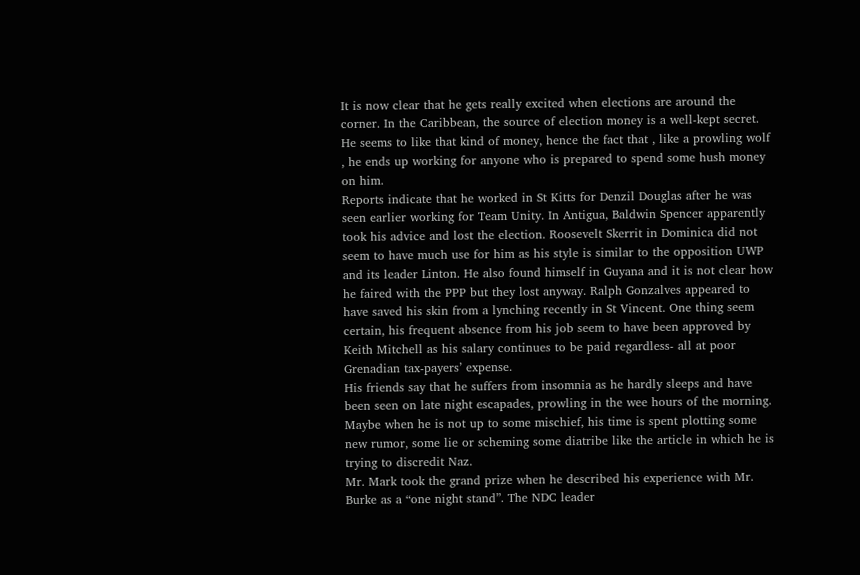It is now clear that he gets really excited when elections are around the corner. In the Caribbean, the source of election money is a well-kept secret. He seems to like that kind of money, hence the fact that , like a prowling wolf , he ends up working for anyone who is prepared to spend some hush money on him.
Reports indicate that he worked in St Kitts for Denzil Douglas after he was seen earlier working for Team Unity. In Antigua, Baldwin Spencer apparently took his advice and lost the election. Roosevelt Skerrit in Dominica did not seem to have much use for him as his style is similar to the opposition UWP and its leader Linton. He also found himself in Guyana and it is not clear how he faired with the PPP but they lost anyway. Ralph Gonzalves appeared to have saved his skin from a lynching recently in St Vincent. One thing seem certain, his frequent absence from his job seem to have been approved by Keith Mitchell as his salary continues to be paid regardless- all at poor Grenadian tax-payers’ expense.
His friends say that he suffers from insomnia as he hardly sleeps and have been seen on late night escapades, prowling in the wee hours of the morning. Maybe when he is not up to some mischief, his time is spent plotting some new rumor, some lie or scheming some diatribe like the article in which he is trying to discredit Naz.
Mr. Mark took the grand prize when he described his experience with Mr. Burke as a “one night stand”. The NDC leader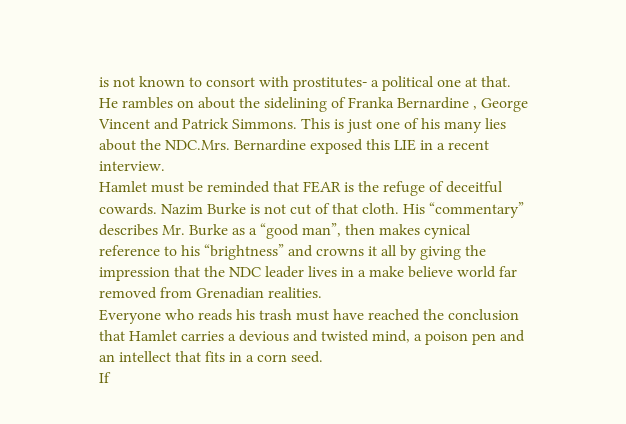is not known to consort with prostitutes- a political one at that.
He rambles on about the sidelining of Franka Bernardine , George Vincent and Patrick Simmons. This is just one of his many lies about the NDC.Mrs. Bernardine exposed this LIE in a recent interview.
Hamlet must be reminded that FEAR is the refuge of deceitful cowards. Nazim Burke is not cut of that cloth. His “commentary” describes Mr. Burke as a “good man”, then makes cynical reference to his “brightness” and crowns it all by giving the impression that the NDC leader lives in a make believe world far removed from Grenadian realities.
Everyone who reads his trash must have reached the conclusion that Hamlet carries a devious and twisted mind, a poison pen and an intellect that fits in a corn seed.
If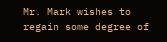Mr. Mark wishes to regain some degree of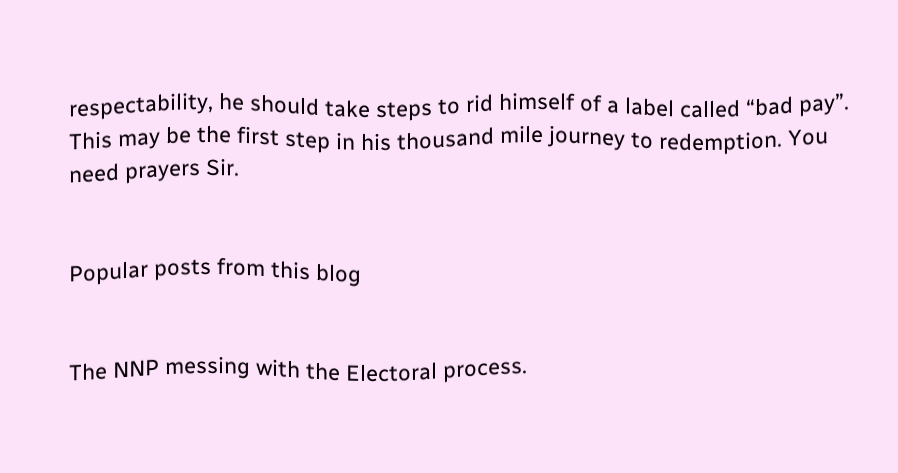respectability, he should take steps to rid himself of a label called “bad pay”. This may be the first step in his thousand mile journey to redemption. You need prayers Sir.


Popular posts from this blog


The NNP messing with the Electoral process.